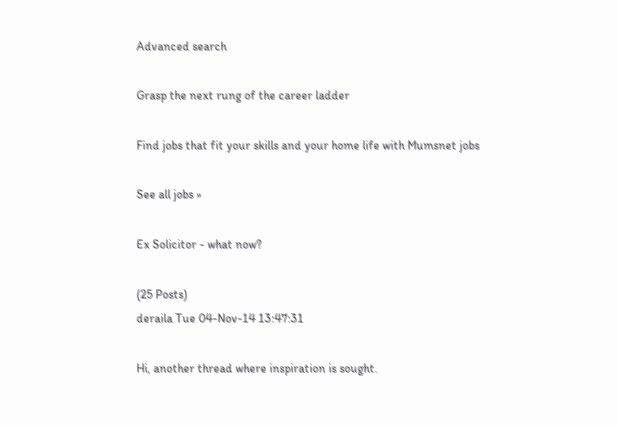Advanced search

Grasp the next rung of the career ladder

Find jobs that fit your skills and your home life with Mumsnet jobs

See all jobs »

Ex Solicitor - what now?

(25 Posts)
deraila Tue 04-Nov-14 13:47:31

Hi, another thread where inspiration is sought.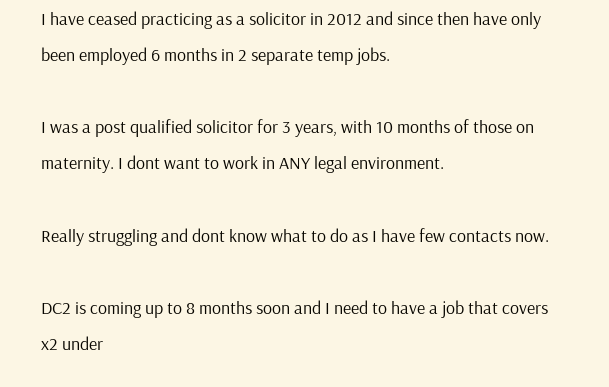I have ceased practicing as a solicitor in 2012 and since then have only been employed 6 months in 2 separate temp jobs.

I was a post qualified solicitor for 3 years, with 10 months of those on maternity. I dont want to work in ANY legal environment.

Really struggling and dont know what to do as I have few contacts now.

DC2 is coming up to 8 months soon and I need to have a job that covers x2 under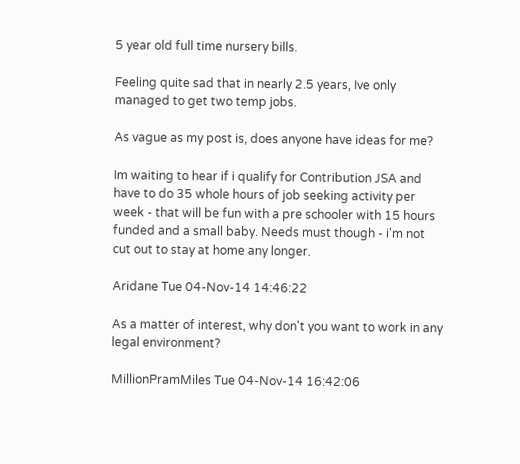5 year old full time nursery bills.

Feeling quite sad that in nearly 2.5 years, Ive only managed to get two temp jobs.

As vague as my post is, does anyone have ideas for me?

Im waiting to hear if i qualify for Contribution JSA and have to do 35 whole hours of job seeking activity per week - that will be fun with a pre schooler with 15 hours funded and a small baby. Needs must though - i'm not cut out to stay at home any longer.

Aridane Tue 04-Nov-14 14:46:22

As a matter of interest, why don't you want to work in any legal environment?

MillionPramMiles Tue 04-Nov-14 16:42:06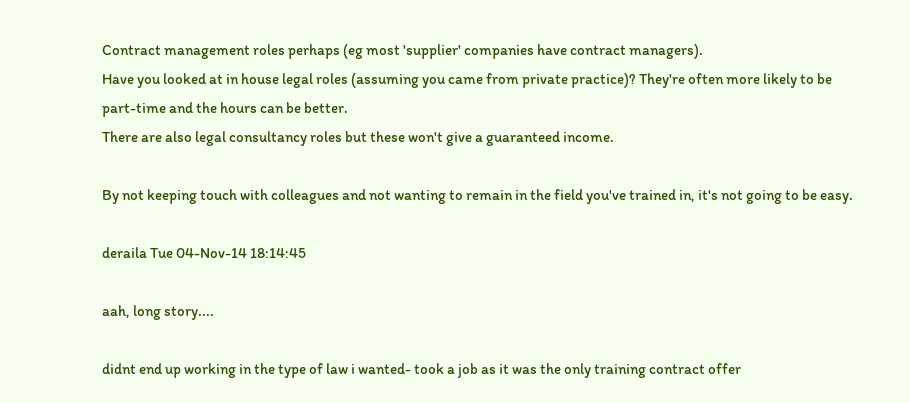Contract management roles perhaps (eg most 'supplier' companies have contract managers).
Have you looked at in house legal roles (assuming you came from private practice)? They're often more likely to be part-time and the hours can be better.
There are also legal consultancy roles but these won't give a guaranteed income.

By not keeping touch with colleagues and not wanting to remain in the field you've trained in, it's not going to be easy.

deraila Tue 04-Nov-14 18:14:45

aah, long story....

didnt end up working in the type of law i wanted- took a job as it was the only training contract offer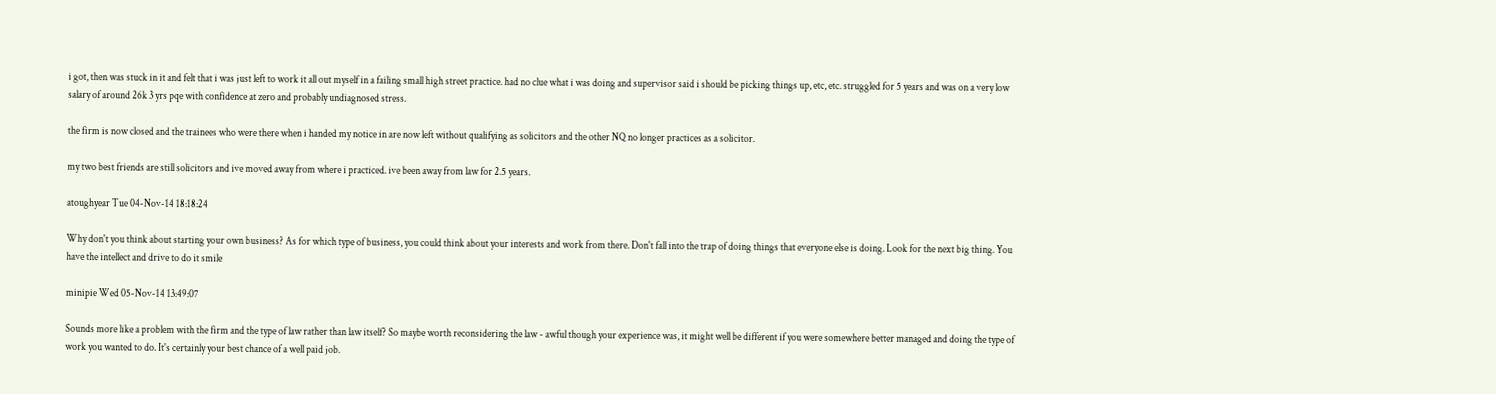i got, then was stuck in it and felt that i was just left to work it all out myself in a failing small high street practice. had no clue what i was doing and supervisor said i should be picking things up, etc, etc. struggled for 5 years and was on a very low salary of around 26k 3 yrs pqe with confidence at zero and probably undiagnosed stress.

the firm is now closed and the trainees who were there when i handed my notice in are now left without qualifying as solicitors and the other NQ no longer practices as a solicitor.

my two best friends are still solicitors and ive moved away from where i practiced. ive been away from law for 2.5 years.

atoughyear Tue 04-Nov-14 18:18:24

Why don't you think about starting your own business? As for which type of business, you could think about your interests and work from there. Don't fall into the trap of doing things that everyone else is doing. Look for the next big thing. You have the intellect and drive to do it smile

minipie Wed 05-Nov-14 13:49:07

Sounds more like a problem with the firm and the type of law rather than law itself? So maybe worth reconsidering the law - awful though your experience was, it might well be different if you were somewhere better managed and doing the type of work you wanted to do. It's certainly your best chance of a well paid job.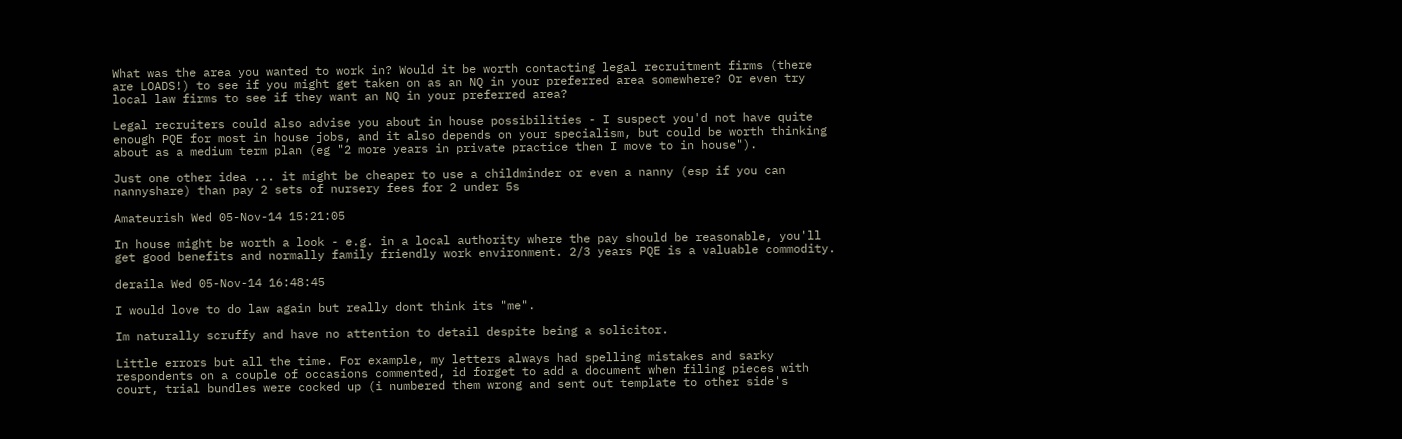What was the area you wanted to work in? Would it be worth contacting legal recruitment firms (there are LOADS!) to see if you might get taken on as an NQ in your preferred area somewhere? Or even try local law firms to see if they want an NQ in your preferred area?

Legal recruiters could also advise you about in house possibilities - I suspect you'd not have quite enough PQE for most in house jobs, and it also depends on your specialism, but could be worth thinking about as a medium term plan (eg "2 more years in private practice then I move to in house").

Just one other idea ... it might be cheaper to use a childminder or even a nanny (esp if you can nannyshare) than pay 2 sets of nursery fees for 2 under 5s

Amateurish Wed 05-Nov-14 15:21:05

In house might be worth a look - e.g. in a local authority where the pay should be reasonable, you'll get good benefits and normally family friendly work environment. 2/3 years PQE is a valuable commodity.

deraila Wed 05-Nov-14 16:48:45

I would love to do law again but really dont think its "me".

Im naturally scruffy and have no attention to detail despite being a solicitor.

Little errors but all the time. For example, my letters always had spelling mistakes and sarky respondents on a couple of occasions commented, id forget to add a document when filing pieces with court, trial bundles were cocked up (i numbered them wrong and sent out template to other side's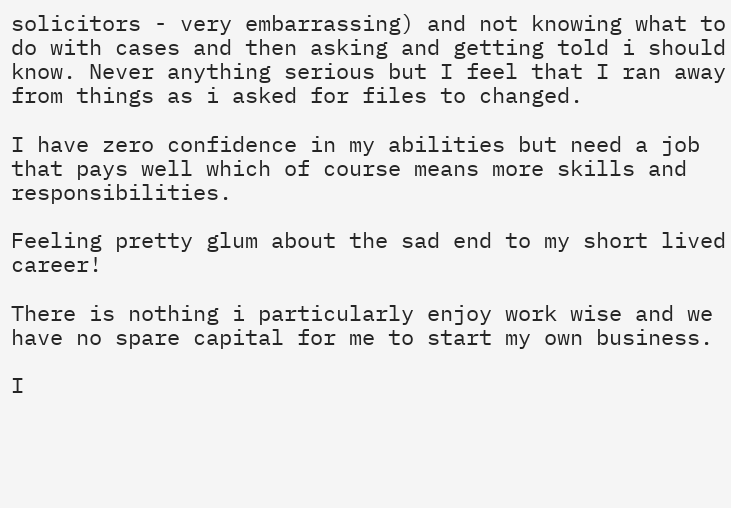solicitors - very embarrassing) and not knowing what to do with cases and then asking and getting told i should know. Never anything serious but I feel that I ran away from things as i asked for files to changed.

I have zero confidence in my abilities but need a job that pays well which of course means more skills and responsibilities.

Feeling pretty glum about the sad end to my short lived career!

There is nothing i particularly enjoy work wise and we have no spare capital for me to start my own business.

I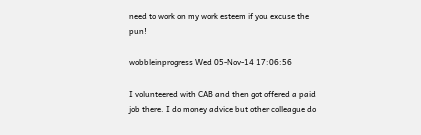need to work on my work esteem if you excuse the pun!

wobbleinprogress Wed 05-Nov-14 17:06:56

I volunteered with CAB and then got offered a paid job there. I do money advice but other colleague do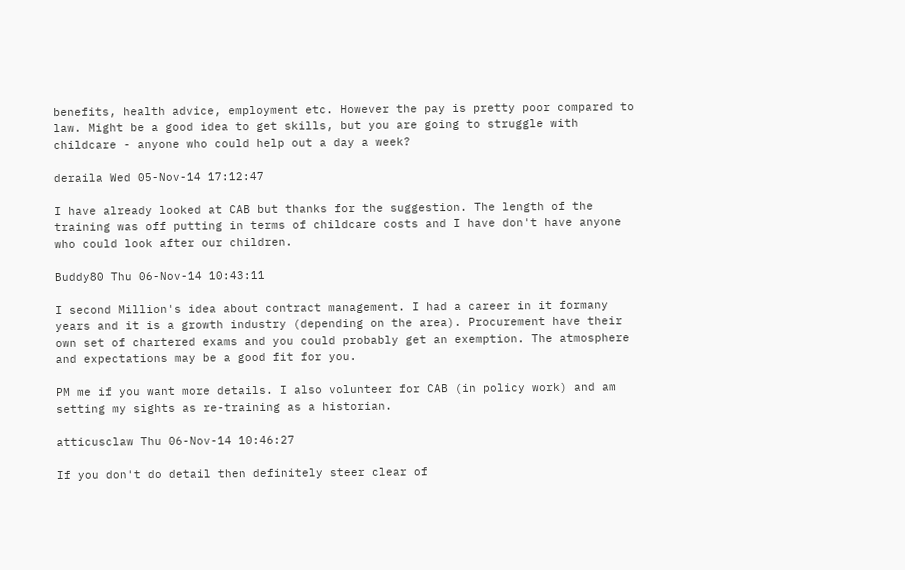benefits, health advice, employment etc. However the pay is pretty poor compared to law. Might be a good idea to get skills, but you are going to struggle with childcare - anyone who could help out a day a week?

deraila Wed 05-Nov-14 17:12:47

I have already looked at CAB but thanks for the suggestion. The length of the training was off putting in terms of childcare costs and I have don't have anyone who could look after our children.

Buddy80 Thu 06-Nov-14 10:43:11

I second Million's idea about contract management. I had a career in it formany years and it is a growth industry (depending on the area). Procurement have their own set of chartered exams and you could probably get an exemption. The atmosphere and expectations may be a good fit for you.

PM me if you want more details. I also volunteer for CAB (in policy work) and am setting my sights as re-training as a historian.

atticusclaw Thu 06-Nov-14 10:46:27

If you don't do detail then definitely steer clear of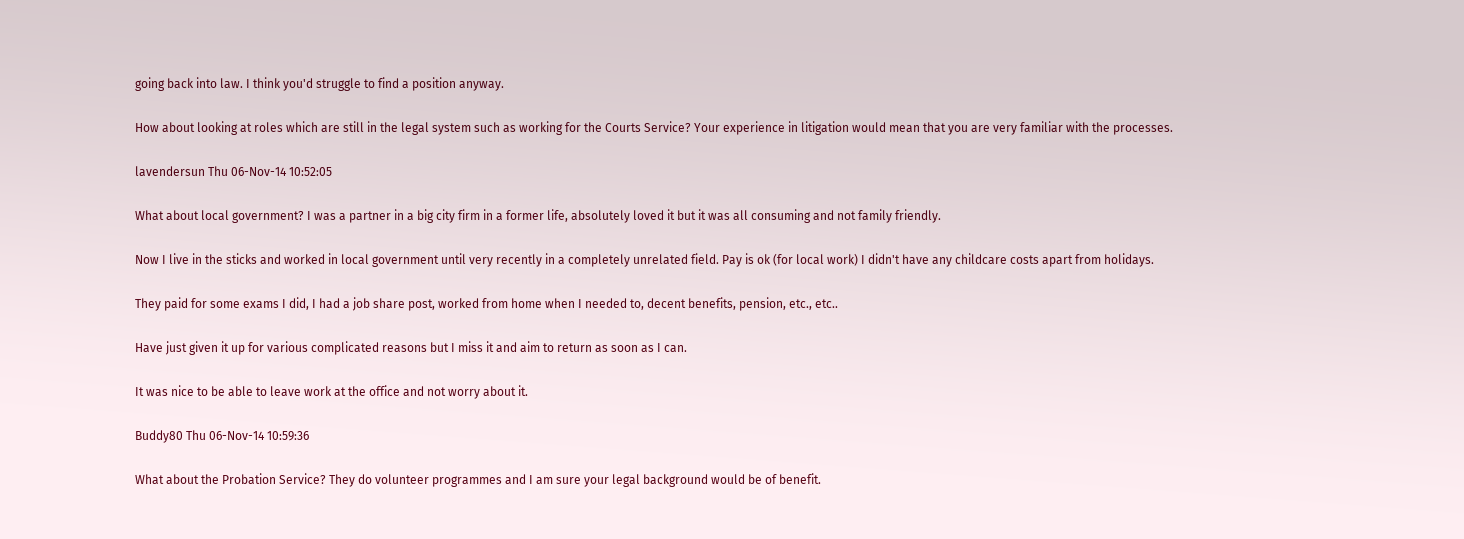going back into law. I think you'd struggle to find a position anyway.

How about looking at roles which are still in the legal system such as working for the Courts Service? Your experience in litigation would mean that you are very familiar with the processes.

lavendersun Thu 06-Nov-14 10:52:05

What about local government? I was a partner in a big city firm in a former life, absolutely loved it but it was all consuming and not family friendly.

Now I live in the sticks and worked in local government until very recently in a completely unrelated field. Pay is ok (for local work) I didn't have any childcare costs apart from holidays.

They paid for some exams I did, I had a job share post, worked from home when I needed to, decent benefits, pension, etc., etc..

Have just given it up for various complicated reasons but I miss it and aim to return as soon as I can.

It was nice to be able to leave work at the office and not worry about it.

Buddy80 Thu 06-Nov-14 10:59:36

What about the Probation Service? They do volunteer programmes and I am sure your legal background would be of benefit.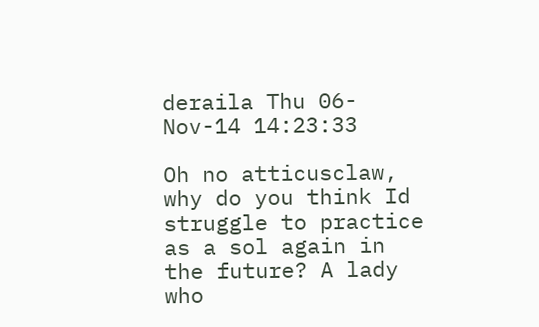deraila Thu 06-Nov-14 14:23:33

Oh no atticusclaw, why do you think Id struggle to practice as a sol again in the future? A lady who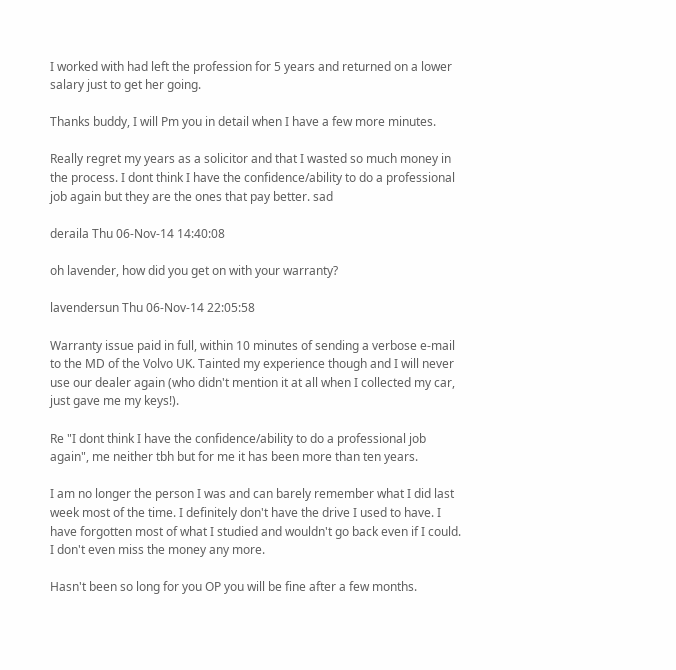I worked with had left the profession for 5 years and returned on a lower salary just to get her going.

Thanks buddy, I will Pm you in detail when I have a few more minutes.

Really regret my years as a solicitor and that I wasted so much money in the process. I dont think I have the confidence/ability to do a professional job again but they are the ones that pay better. sad

deraila Thu 06-Nov-14 14:40:08

oh lavender, how did you get on with your warranty?

lavendersun Thu 06-Nov-14 22:05:58

Warranty issue paid in full, within 10 minutes of sending a verbose e-mail to the MD of the Volvo UK. Tainted my experience though and I will never use our dealer again (who didn't mention it at all when I collected my car, just gave me my keys!).

Re "I dont think I have the confidence/ability to do a professional job again", me neither tbh but for me it has been more than ten years.

I am no longer the person I was and can barely remember what I did last week most of the time. I definitely don't have the drive I used to have. I have forgotten most of what I studied and wouldn't go back even if I could. I don't even miss the money any more.

Hasn't been so long for you OP you will be fine after a few months.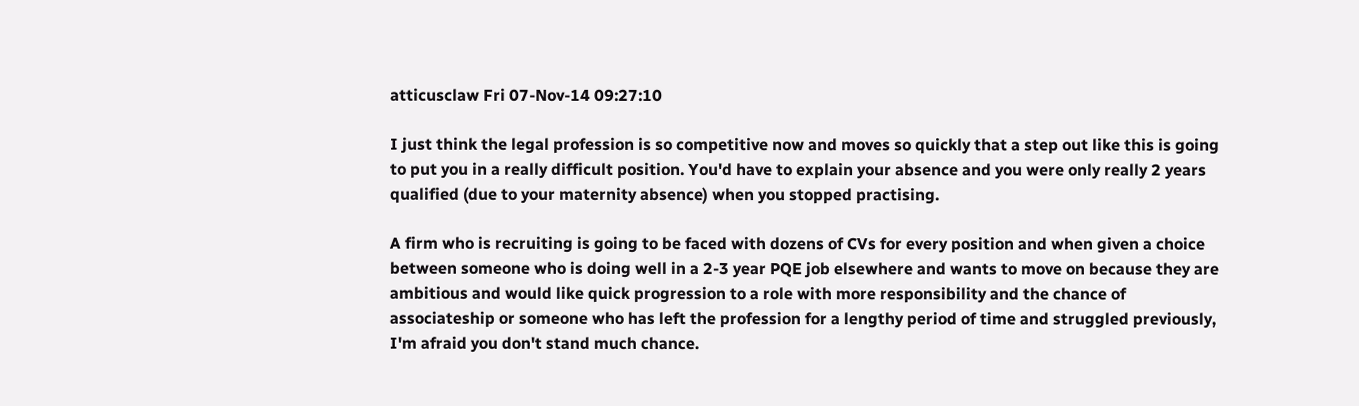atticusclaw Fri 07-Nov-14 09:27:10

I just think the legal profession is so competitive now and moves so quickly that a step out like this is going to put you in a really difficult position. You'd have to explain your absence and you were only really 2 years qualified (due to your maternity absence) when you stopped practising.

A firm who is recruiting is going to be faced with dozens of CVs for every position and when given a choice between someone who is doing well in a 2-3 year PQE job elsewhere and wants to move on because they are ambitious and would like quick progression to a role with more responsibility and the chance of associateship or someone who has left the profession for a lengthy period of time and struggled previously, I'm afraid you don't stand much chance.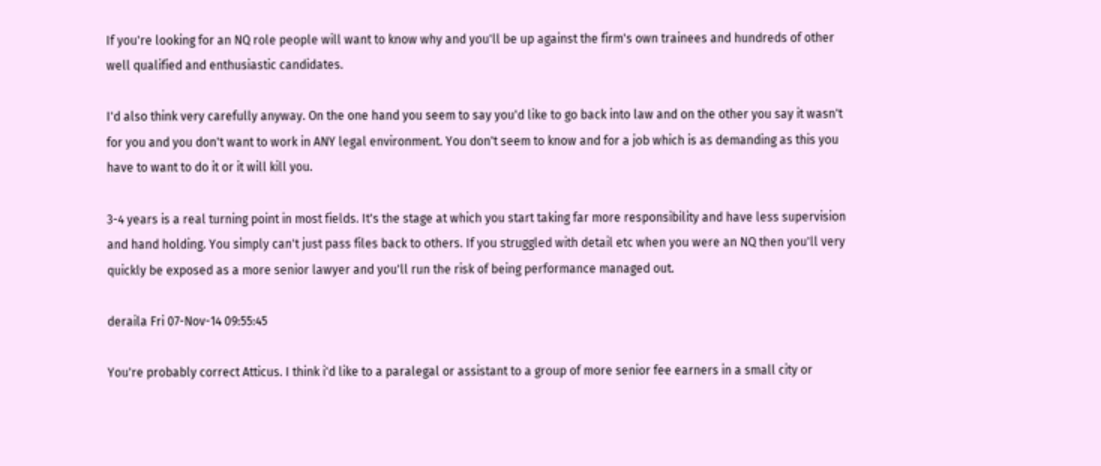If you're looking for an NQ role people will want to know why and you'll be up against the firm's own trainees and hundreds of other well qualified and enthusiastic candidates.

I'd also think very carefully anyway. On the one hand you seem to say you'd like to go back into law and on the other you say it wasn't for you and you don't want to work in ANY legal environment. You don't seem to know and for a job which is as demanding as this you have to want to do it or it will kill you.

3-4 years is a real turning point in most fields. It's the stage at which you start taking far more responsibility and have less supervision and hand holding. You simply can't just pass files back to others. If you struggled with detail etc when you were an NQ then you'll very quickly be exposed as a more senior lawyer and you'll run the risk of being performance managed out.

deraila Fri 07-Nov-14 09:55:45

You're probably correct Atticus. I think i'd like to a paralegal or assistant to a group of more senior fee earners in a small city or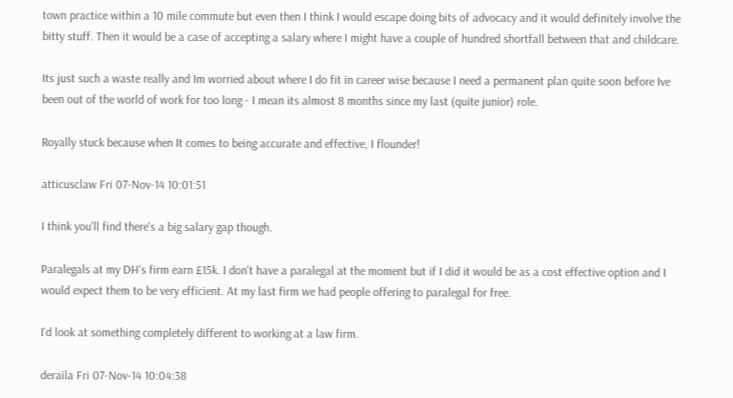town practice within a 10 mile commute but even then I think I would escape doing bits of advocacy and it would definitely involve the bitty stuff. Then it would be a case of accepting a salary where I might have a couple of hundred shortfall between that and childcare.

Its just such a waste really and Im worried about where I do fit in career wise because I need a permanent plan quite soon before Ive been out of the world of work for too long - I mean its almost 8 months since my last (quite junior) role.

Royally stuck because when It comes to being accurate and effective, I flounder!

atticusclaw Fri 07-Nov-14 10:01:51

I think you'll find there's a big salary gap though.

Paralegals at my DH's firm earn £15k. I don't have a paralegal at the moment but if I did it would be as a cost effective option and I would expect them to be very efficient. At my last firm we had people offering to paralegal for free.

I'd look at something completely different to working at a law firm.

deraila Fri 07-Nov-14 10:04:38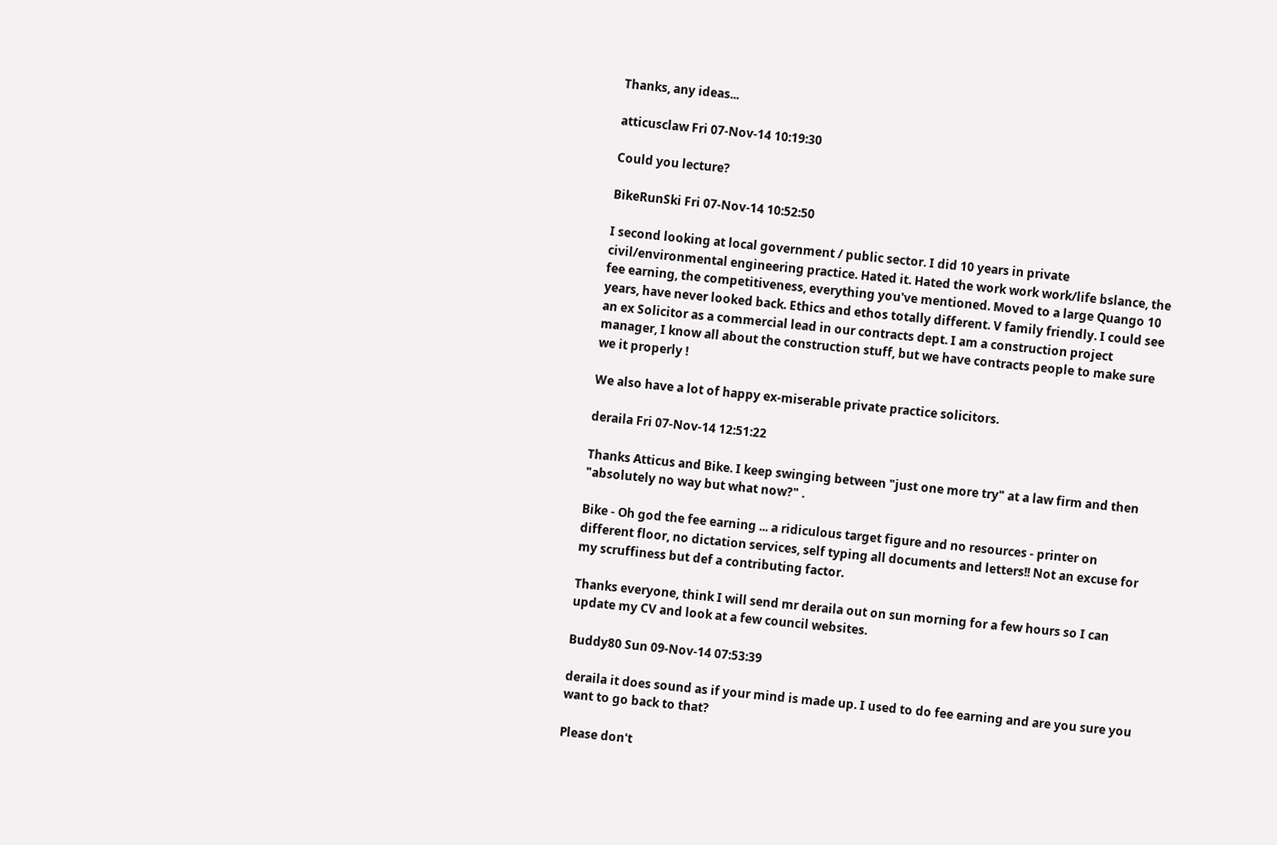Thanks, any ideas...

atticusclaw Fri 07-Nov-14 10:19:30

Could you lecture?

BikeRunSki Fri 07-Nov-14 10:52:50

I second looking at local government / public sector. I did 10 years in private civil/environmental engineering practice. Hated it. Hated the work work work/life bslance, the fee earning, the competitiveness, everything you've mentioned. Moved to a large Quango 10 years, have never looked back. Ethics and ethos totally different. V family friendly. I could see an ex Solicitor as a commercial lead in our contracts dept. I am a construction project manager, I know all about the construction stuff, but we have contracts people to make sure we it properly !

We also have a lot of happy ex-miserable private practice solicitors.

deraila Fri 07-Nov-14 12:51:22

Thanks Atticus and Bike. I keep swinging between "just one more try" at a law firm and then "absolutely no way but what now?" .

Bike - Oh god the fee earning ... a ridiculous target figure and no resources - printer on different floor, no dictation services, self typing all documents and letters!! Not an excuse for my scruffiness but def a contributing factor.

Thanks everyone, think I will send mr deraila out on sun morning for a few hours so I can update my CV and look at a few council websites.

Buddy80 Sun 09-Nov-14 07:53:39

deraila it does sound as if your mind is made up. I used to do fee earning and are you sure you want to go back to that?

Please don't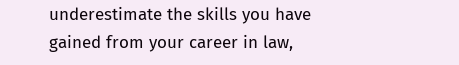underestimate the skills you have gained from your career in law,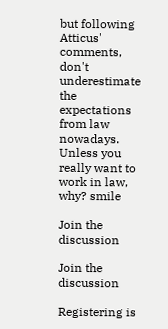but following Atticus' comments, don't underestimate the expectations from law nowadays. Unless you really want to work in law, why? smile

Join the discussion

Join the discussion

Registering is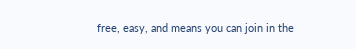free, easy, and means you can join in the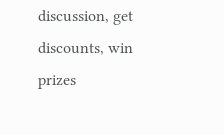discussion, get discounts, win prizes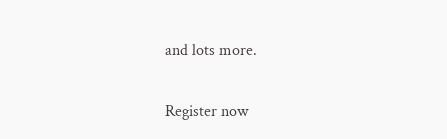and lots more.

Register now